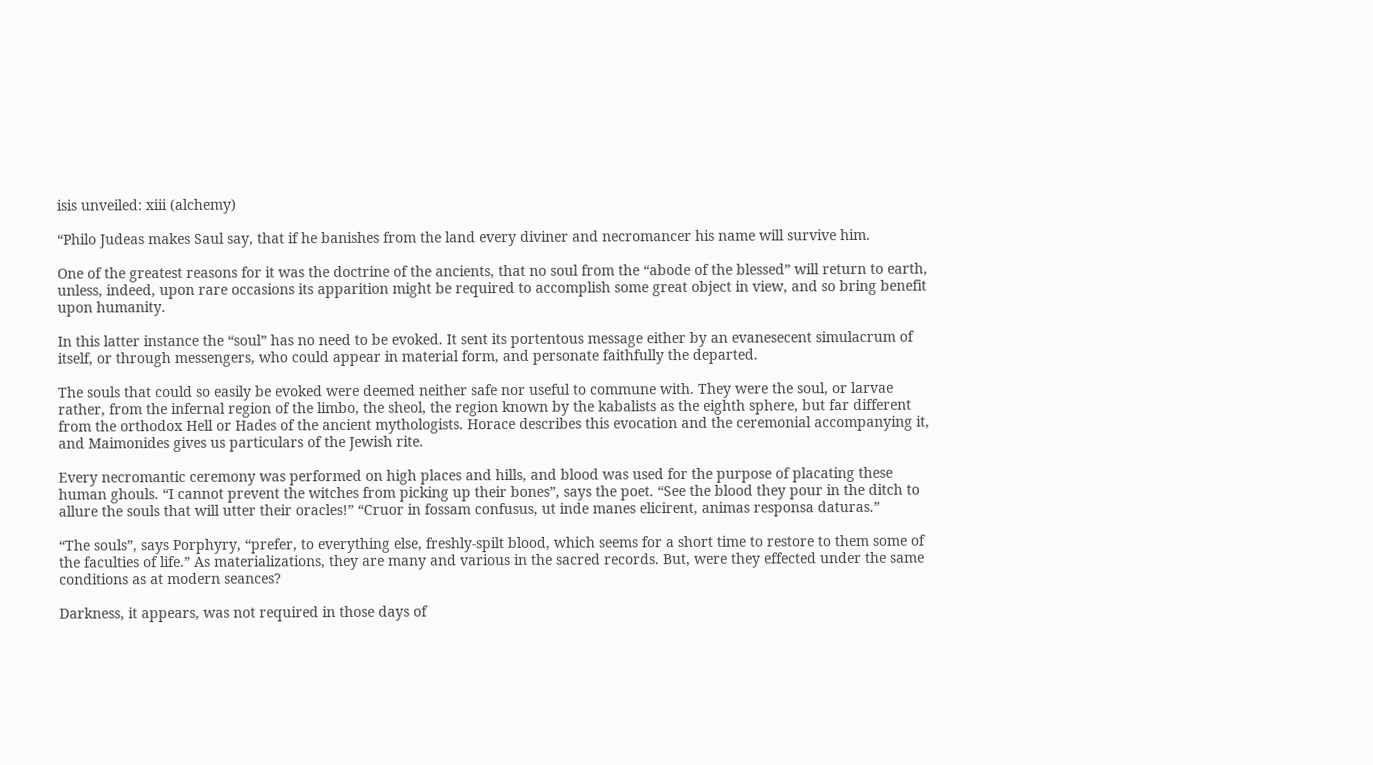isis unveiled: xiii (alchemy)

“Philo Judeas makes Saul say, that if he banishes from the land every diviner and necromancer his name will survive him.

One of the greatest reasons for it was the doctrine of the ancients, that no soul from the “abode of the blessed” will return to earth, unless, indeed, upon rare occasions its apparition might be required to accomplish some great object in view, and so bring benefit upon humanity.

In this latter instance the “soul” has no need to be evoked. It sent its portentous message either by an evanesecent simulacrum of itself, or through messengers, who could appear in material form, and personate faithfully the departed.

The souls that could so easily be evoked were deemed neither safe nor useful to commune with. They were the soul, or larvae rather, from the infernal region of the limbo, the sheol, the region known by the kabalists as the eighth sphere, but far different from the orthodox Hell or Hades of the ancient mythologists. Horace describes this evocation and the ceremonial accompanying it, and Maimonides gives us particulars of the Jewish rite.

Every necromantic ceremony was performed on high places and hills, and blood was used for the purpose of placating these human ghouls. “I cannot prevent the witches from picking up their bones”, says the poet. “See the blood they pour in the ditch to allure the souls that will utter their oracles!” “Cruor in fossam confusus, ut inde manes elicirent, animas responsa daturas.”

“The souls”, says Porphyry, “prefer, to everything else, freshly-spilt blood, which seems for a short time to restore to them some of the faculties of life.” As materializations, they are many and various in the sacred records. But, were they effected under the same conditions as at modern seances?

Darkness, it appears, was not required in those days of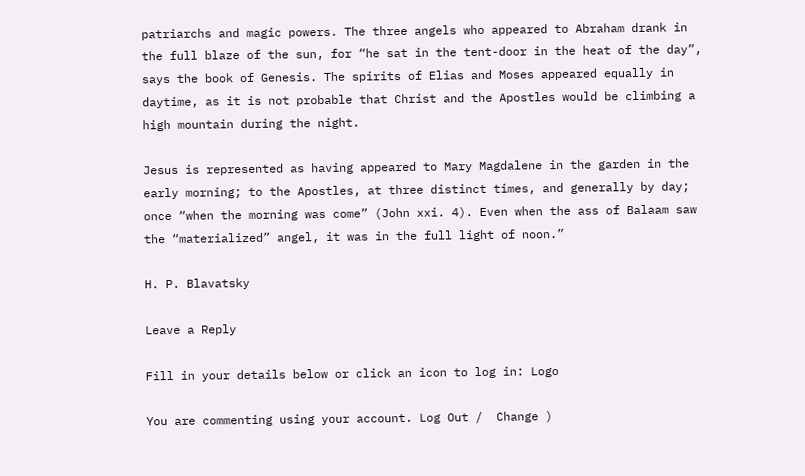patriarchs and magic powers. The three angels who appeared to Abraham drank in the full blaze of the sun, for “he sat in the tent-door in the heat of the day”, says the book of Genesis. The spirits of Elias and Moses appeared equally in daytime, as it is not probable that Christ and the Apostles would be climbing a high mountain during the night.

Jesus is represented as having appeared to Mary Magdalene in the garden in the early morning; to the Apostles, at three distinct times, and generally by day; once “when the morning was come” (John xxi. 4). Even when the ass of Balaam saw the “materialized” angel, it was in the full light of noon.”

H. P. Blavatsky

Leave a Reply

Fill in your details below or click an icon to log in: Logo

You are commenting using your account. Log Out /  Change )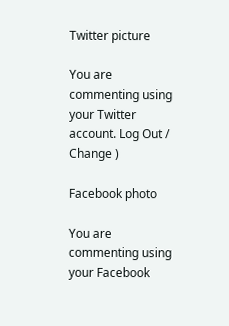Twitter picture

You are commenting using your Twitter account. Log Out /  Change )

Facebook photo

You are commenting using your Facebook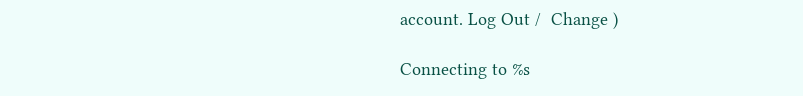account. Log Out /  Change )

Connecting to %s